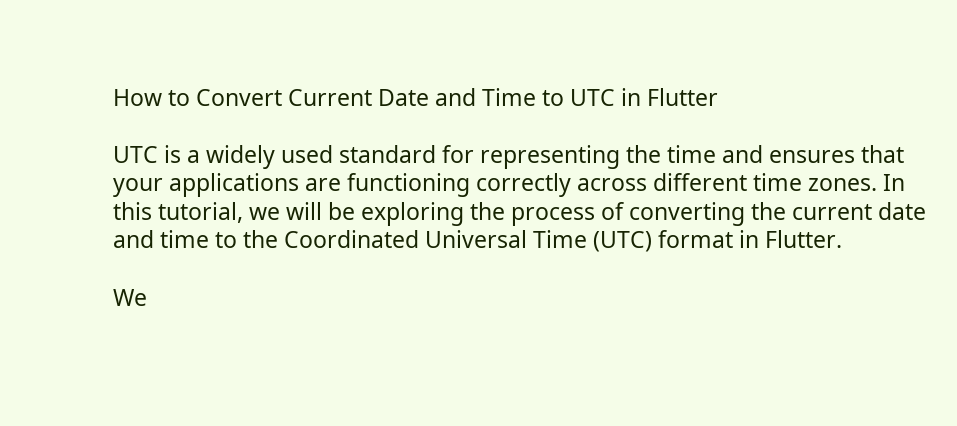How to Convert Current Date and Time to UTC in Flutter

UTC is a widely used standard for representing the time and ensures that your applications are functioning correctly across different time zones. In this tutorial, we will be exploring the process of converting the current date and time to the Coordinated Universal Time (UTC) format in Flutter.

We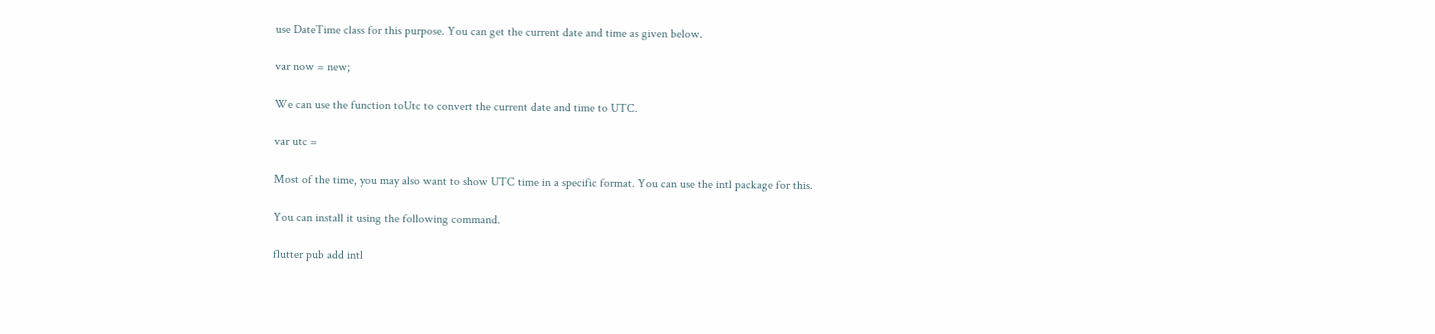use DateTime class for this purpose. You can get the current date and time as given below.

var now = new;

We can use the function toUtc to convert the current date and time to UTC.

var utc =

Most of the time, you may also want to show UTC time in a specific format. You can use the intl package for this.

You can install it using the following command.

flutter pub add intl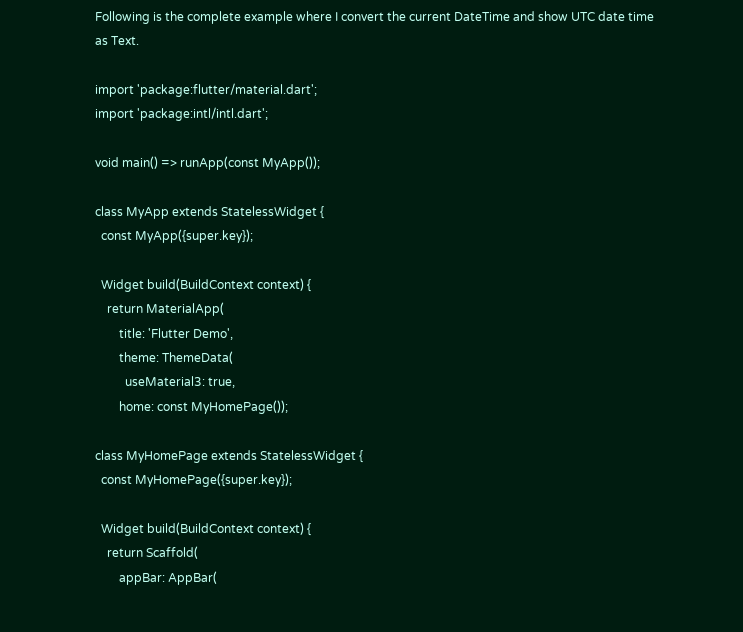Following is the complete example where I convert the current DateTime and show UTC date time as Text.

import 'package:flutter/material.dart';
import 'package:intl/intl.dart';

void main() => runApp(const MyApp());

class MyApp extends StatelessWidget {
  const MyApp({super.key});

  Widget build(BuildContext context) {
    return MaterialApp(
        title: 'Flutter Demo',
        theme: ThemeData(
          useMaterial3: true,
        home: const MyHomePage());

class MyHomePage extends StatelessWidget {
  const MyHomePage({super.key});

  Widget build(BuildContext context) {
    return Scaffold(
        appBar: AppBar(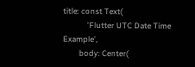title: const Text(
            'Flutter UTC Date Time Example',
        body: Center(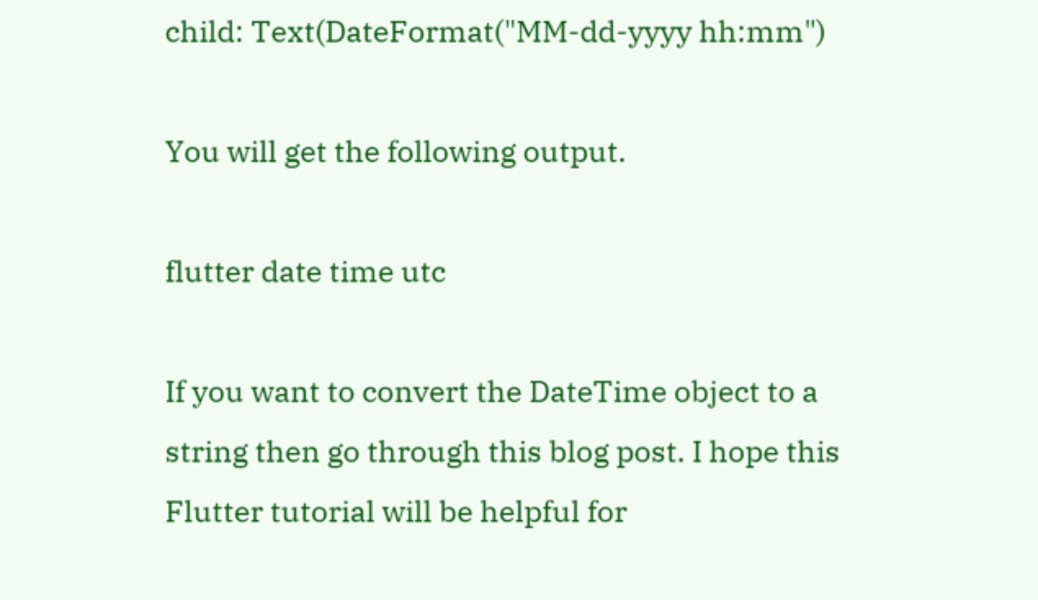child: Text(DateFormat("MM-dd-yyyy hh:mm")

You will get the following output.

flutter date time utc

If you want to convert the DateTime object to a string then go through this blog post. I hope this Flutter tutorial will be helpful for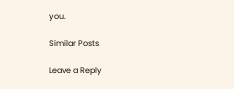you.

Similar Posts

Leave a Reply